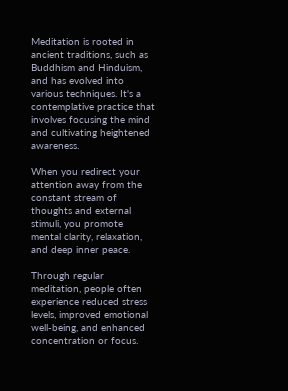Meditation is rooted in ancient traditions, such as Buddhism and Hinduism, and has evolved into various techniques. It's a contemplative practice that involves focusing the mind and cultivating heightened awareness.

When you redirect your attention away from the constant stream of thoughts and external stimuli, you promote mental clarity, relaxation, and deep inner peace.

Through regular meditation, people often experience reduced stress levels, improved emotional well-being, and enhanced concentration or focus.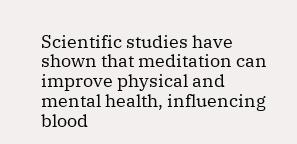Scientific studies have shown that meditation can improve physical and mental health, influencing blood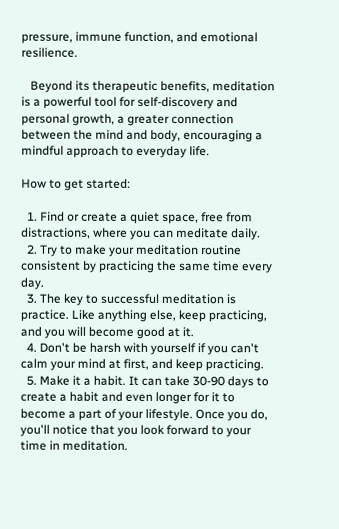pressure, immune function, and emotional resilience.

   Beyond its therapeutic benefits, meditation is a powerful tool for self-discovery and personal growth, a greater connection between the mind and body, encouraging a mindful approach to everyday life.

How to get started:

  1. Find or create a quiet space, free from distractions, where you can meditate daily.
  2. Try to make your meditation routine consistent by practicing the same time every day.
  3. The key to successful meditation is practice. Like anything else, keep practicing, and you will become good at it.
  4. Don't be harsh with yourself if you can't calm your mind at first, and keep practicing.
  5. Make it a habit. It can take 30-90 days to create a habit and even longer for it to become a part of your lifestyle. Once you do, you'll notice that you look forward to your time in meditation.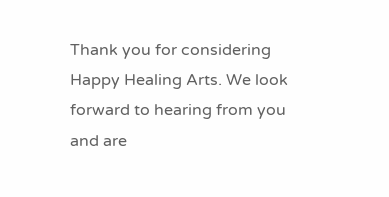Thank you for considering Happy Healing Arts. We look forward to hearing from you and are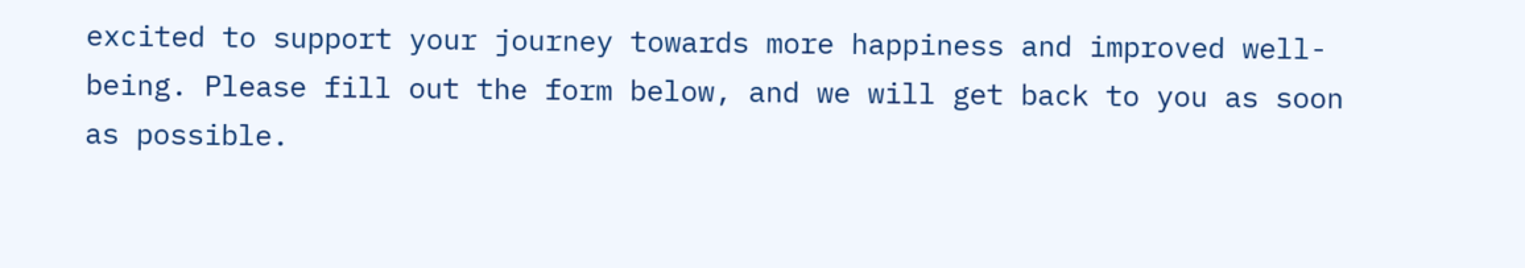excited to support your journey towards more happiness and improved well-being. Please fill out the form below, and we will get back to you as soon as possible.